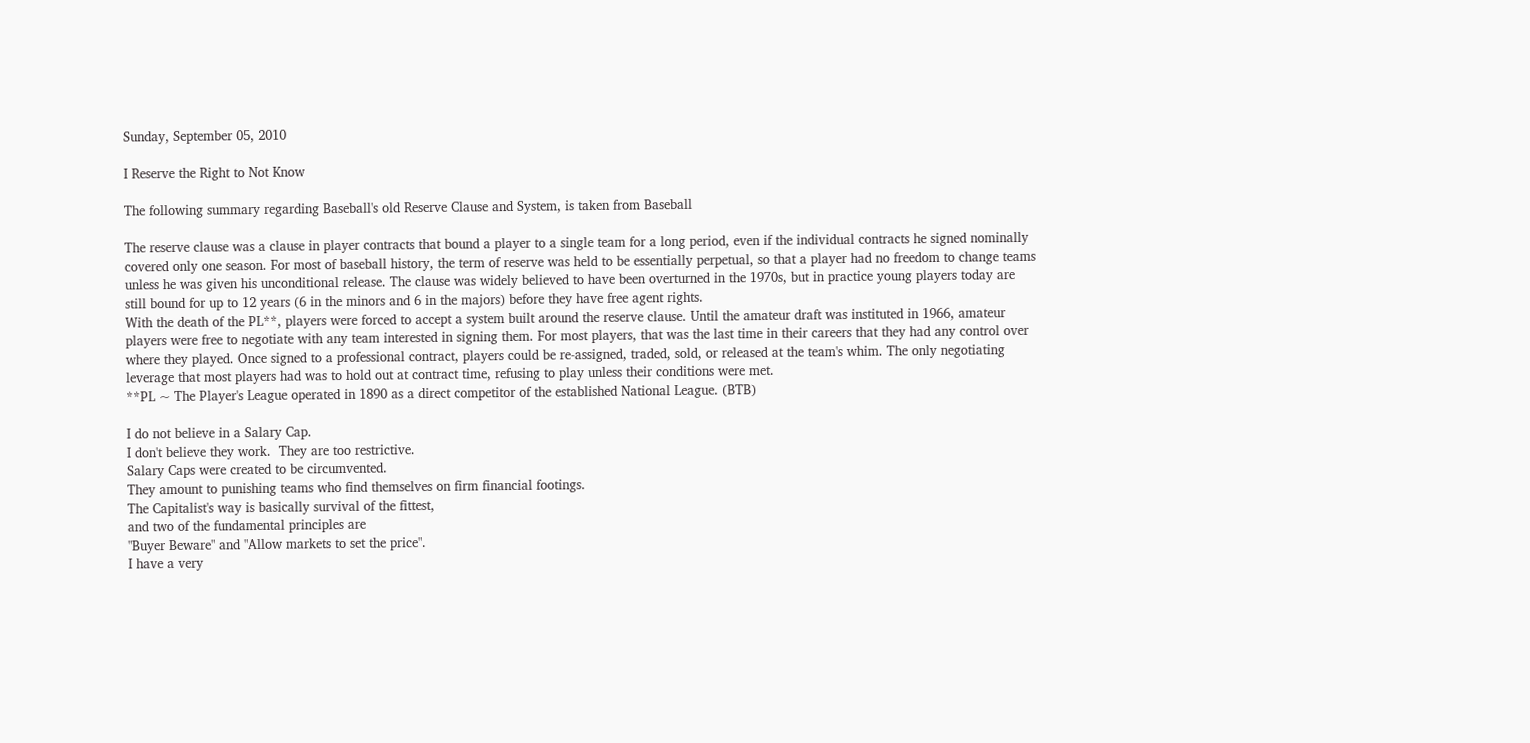Sunday, September 05, 2010

I Reserve the Right to Not Know

The following summary regarding Baseball's old Reserve Clause and System, is taken from Baseball

The reserve clause was a clause in player contracts that bound a player to a single team for a long period, even if the individual contracts he signed nominally covered only one season. For most of baseball history, the term of reserve was held to be essentially perpetual, so that a player had no freedom to change teams unless he was given his unconditional release. The clause was widely believed to have been overturned in the 1970s, but in practice young players today are still bound for up to 12 years (6 in the minors and 6 in the majors) before they have free agent rights.
With the death of the PL**, players were forced to accept a system built around the reserve clause. Until the amateur draft was instituted in 1966, amateur players were free to negotiate with any team interested in signing them. For most players, that was the last time in their careers that they had any control over where they played. Once signed to a professional contract, players could be re-assigned, traded, sold, or released at the team's whim. The only negotiating leverage that most players had was to hold out at contract time, refusing to play unless their conditions were met.
**PL ~ The Player's League operated in 1890 as a direct competitor of the established National League. (BTB)

I do not believe in a Salary Cap.
I don't believe they work.  They are too restrictive.
Salary Caps were created to be circumvented.
They amount to punishing teams who find themselves on firm financial footings.
The Capitalist's way is basically survival of the fittest,
and two of the fundamental principles are
"Buyer Beware" and "Allow markets to set the price".
I have a very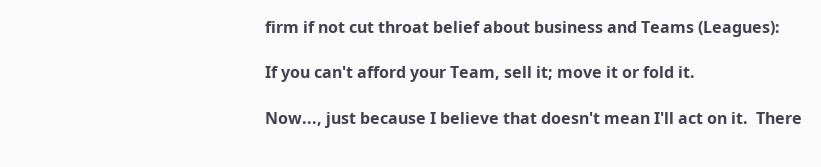firm if not cut throat belief about business and Teams (Leagues):

If you can't afford your Team, sell it; move it or fold it.

Now..., just because I believe that doesn't mean I'll act on it.  There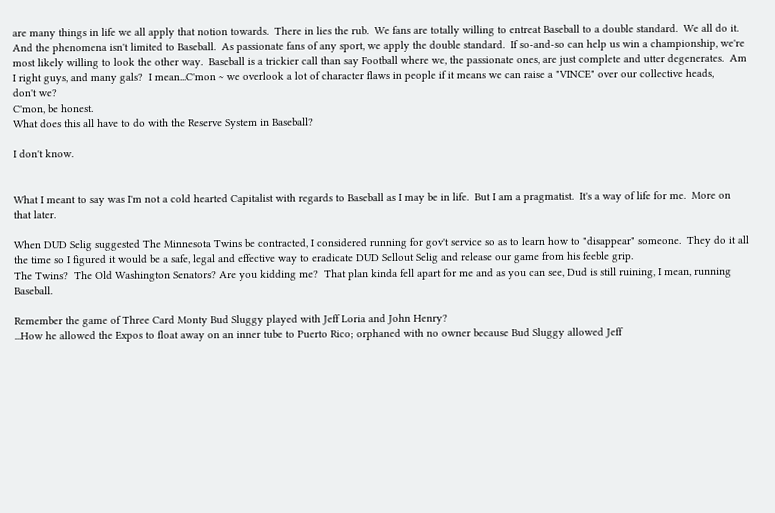are many things in life we all apply that notion towards.  There in lies the rub.  We fans are totally willing to entreat Baseball to a double standard.  We all do it.  And the phenomena isn't limited to Baseball.  As passionate fans of any sport, we apply the double standard.  If so-and-so can help us win a championship, we're most likely willing to look the other way.  Baseball is a trickier call than say Football where we, the passionate ones, are just complete and utter degenerates.  Am I right guys, and many gals?  I mean...C'mon ~ we overlook a lot of character flaws in people if it means we can raise a "VINCE" over our collective heads,
don't we?
C'mon, be honest.
What does this all have to do with the Reserve System in Baseball?

I don't know.


What I meant to say was I'm not a cold hearted Capitalist with regards to Baseball as I may be in life.  But I am a pragmatist.  It's a way of life for me.  More on that later.

When DUD Selig suggested The Minnesota Twins be contracted, I considered running for gov't service so as to learn how to "disappear" someone.  They do it all the time so I figured it would be a safe, legal and effective way to eradicate DUD Sellout Selig and release our game from his feeble grip.
The Twins?  The Old Washington Senators? Are you kidding me?  That plan kinda fell apart for me and as you can see, Dud is still ruining, I mean, running Baseball.

Remember the game of Three Card Monty Bud Sluggy played with Jeff Loria and John Henry?
...How he allowed the Expos to float away on an inner tube to Puerto Rico; orphaned with no owner because Bud Sluggy allowed Jeff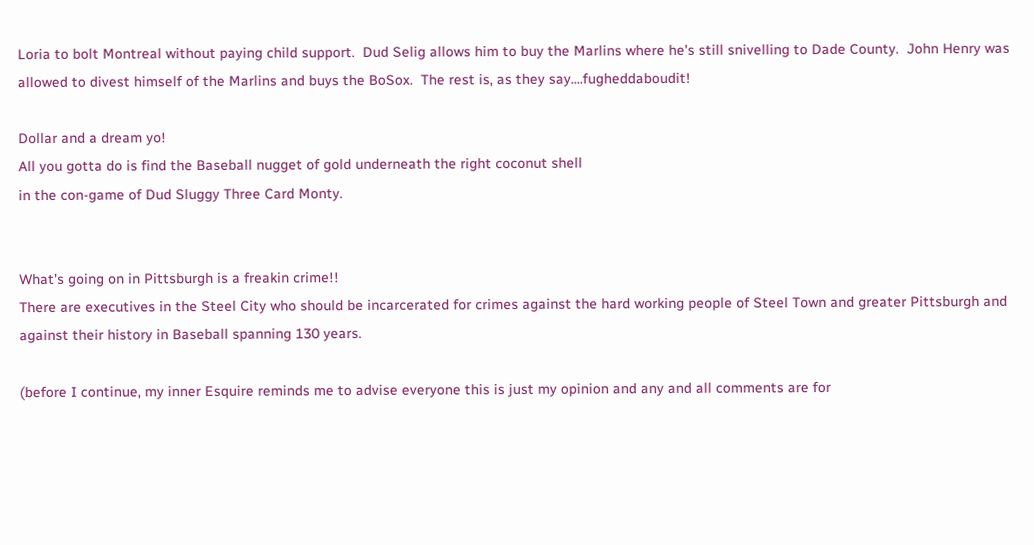Loria to bolt Montreal without paying child support.  Dud Selig allows him to buy the Marlins where he's still snivelling to Dade County.  John Henry was allowed to divest himself of the Marlins and buys the BoSox.  The rest is, as they say....fugheddaboudit!

Dollar and a dream yo!
All you gotta do is find the Baseball nugget of gold underneath the right coconut shell
in the con-game of Dud Sluggy Three Card Monty.


What's going on in Pittsburgh is a freakin crime!!
There are executives in the Steel City who should be incarcerated for crimes against the hard working people of Steel Town and greater Pittsburgh and against their history in Baseball spanning 130 years.

(before I continue, my inner Esquire reminds me to advise everyone this is just my opinion and any and all comments are for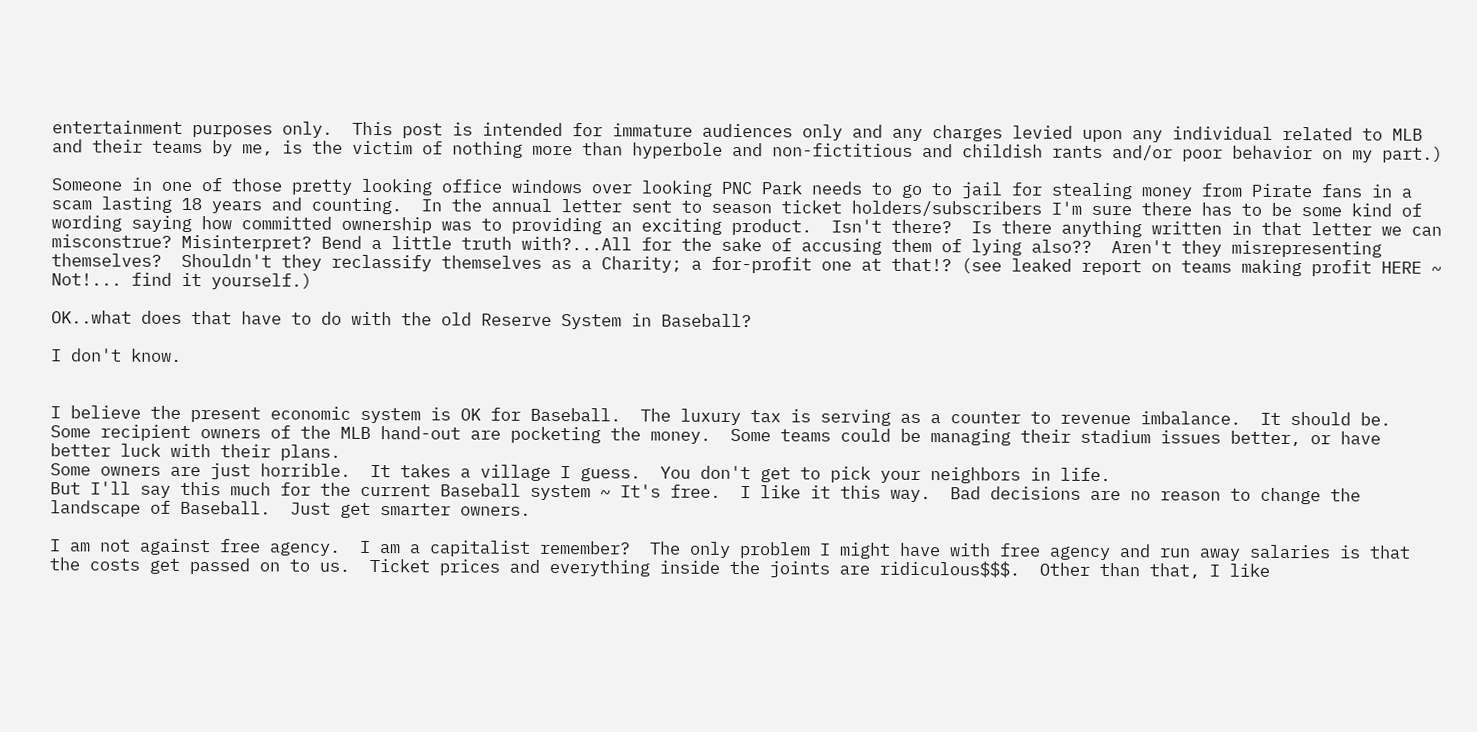entertainment purposes only.  This post is intended for immature audiences only and any charges levied upon any individual related to MLB and their teams by me, is the victim of nothing more than hyperbole and non-fictitious and childish rants and/or poor behavior on my part.)

Someone in one of those pretty looking office windows over looking PNC Park needs to go to jail for stealing money from Pirate fans in a scam lasting 18 years and counting.  In the annual letter sent to season ticket holders/subscribers I'm sure there has to be some kind of wording saying how committed ownership was to providing an exciting product.  Isn't there?  Is there anything written in that letter we can misconstrue? Misinterpret? Bend a little truth with?...All for the sake of accusing them of lying also??  Aren't they misrepresenting themselves?  Shouldn't they reclassify themselves as a Charity; a for-profit one at that!? (see leaked report on teams making profit HERE ~ Not!... find it yourself.)

OK..what does that have to do with the old Reserve System in Baseball?

I don't know.


I believe the present economic system is OK for Baseball.  The luxury tax is serving as a counter to revenue imbalance.  It should be.  Some recipient owners of the MLB hand-out are pocketing the money.  Some teams could be managing their stadium issues better, or have better luck with their plans.
Some owners are just horrible.  It takes a village I guess.  You don't get to pick your neighbors in life.
But I'll say this much for the current Baseball system ~ It's free.  I like it this way.  Bad decisions are no reason to change the landscape of Baseball.  Just get smarter owners.

I am not against free agency.  I am a capitalist remember?  The only problem I might have with free agency and run away salaries is that the costs get passed on to us.  Ticket prices and everything inside the joints are ridiculous$$$.  Other than that, I like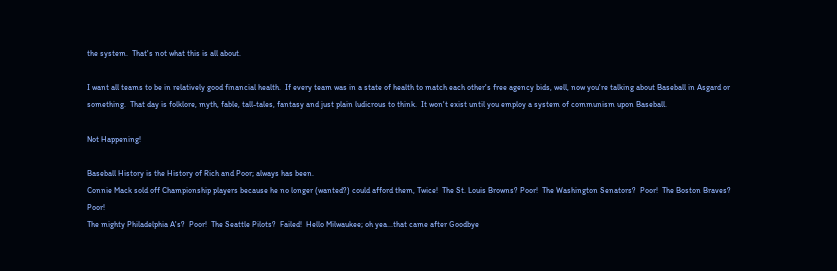the system.  That's not what this is all about.

I want all teams to be in relatively good financial health.  If every team was in a state of health to match each other's free agency bids, well, now you're talking about Baseball in Asgard or something.  That day is folklore, myth, fable, tall-tales, fantasy and just plain ludicrous to think.  It won't exist until you employ a system of communism upon Baseball.

Not Happening!

Baseball History is the History of Rich and Poor; always has been.
Connie Mack sold off Championship players because he no longer (wanted?) could afford them, Twice!  The St. Louis Browns? Poor!  The Washington Senators?  Poor!  The Boston Braves?  Poor!
The mighty Philadelphia A's?  Poor!  The Seattle Pilots?  Failed!  Hello Milwaukee; oh yea...that came after Goodbye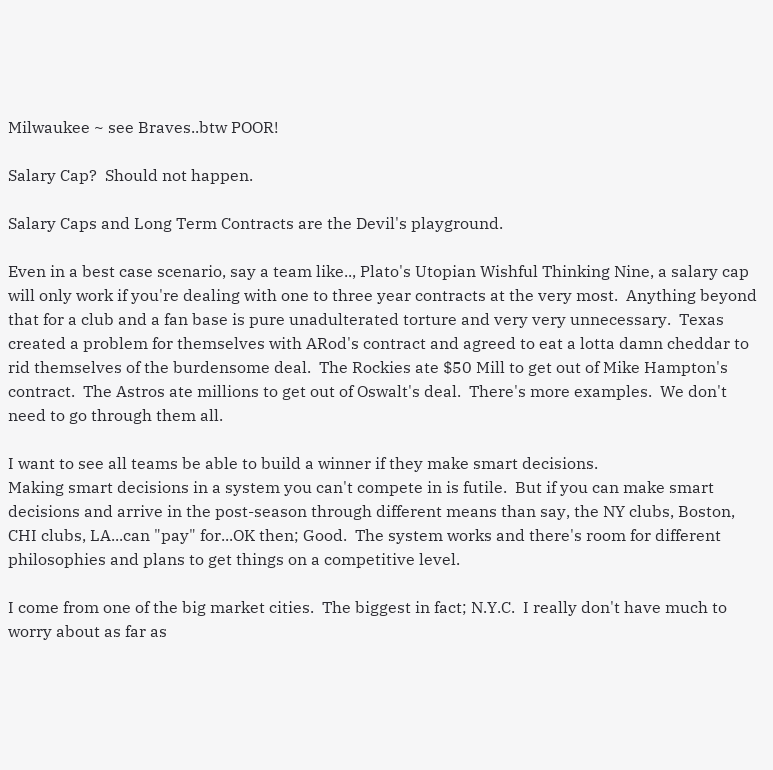Milwaukee ~ see Braves..btw POOR!

Salary Cap?  Should not happen.

Salary Caps and Long Term Contracts are the Devil's playground.

Even in a best case scenario, say a team like.., Plato's Utopian Wishful Thinking Nine, a salary cap will only work if you're dealing with one to three year contracts at the very most.  Anything beyond that for a club and a fan base is pure unadulterated torture and very very unnecessary.  Texas created a problem for themselves with ARod's contract and agreed to eat a lotta damn cheddar to rid themselves of the burdensome deal.  The Rockies ate $50 Mill to get out of Mike Hampton's contract.  The Astros ate millions to get out of Oswalt's deal.  There's more examples.  We don't need to go through them all.

I want to see all teams be able to build a winner if they make smart decisions.
Making smart decisions in a system you can't compete in is futile.  But if you can make smart decisions and arrive in the post-season through different means than say, the NY clubs, Boston, CHI clubs, LA...can "pay" for...OK then; Good.  The system works and there's room for different philosophies and plans to get things on a competitive level.

I come from one of the big market cities.  The biggest in fact; N.Y.C.  I really don't have much to worry about as far as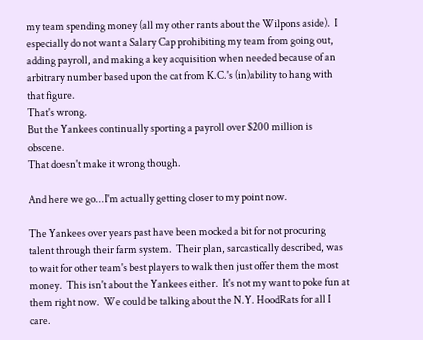my team spending money (all my other rants about the Wilpons aside).  I especially do not want a Salary Cap prohibiting my team from going out, adding payroll, and making a key acquisition when needed because of an arbitrary number based upon the cat from K.C.'s (in)ability to hang with that figure.
That's wrong.
But the Yankees continually sporting a payroll over $200 million is obscene.
That doesn't make it wrong though.

And here we go...I'm actually getting closer to my point now.

The Yankees over years past have been mocked a bit for not procuring talent through their farm system.  Their plan, sarcastically described, was to wait for other team's best players to walk then just offer them the most money.  This isn't about the Yankees either.  It's not my want to poke fun at them right now.  We could be talking about the N.Y. HoodRats for all I care.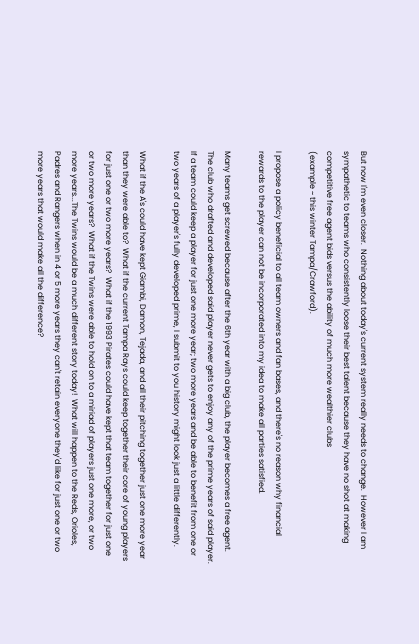But now I'm even closer.  Nothing about today's current system really needs to change.  However I am sympathetic to teams who consistently loose their best talent because they have no shot at making competitive free agent bids versus the ability of much more wealthier clubs
(example ~ this winter Tampa/Crawford).

I propose a policy beneficial to all team owners and fan bases, and there's no reason why financial rewards to the player can not be incorporated into my idea to make all parties satisfied.

Many teams get screwed because after the 6th year with a big club, the player becomes a free agent.  The club who drafted and developed said player never gets to enjoy any of the prime years of said player.  If a team could keep a player for just one more year; two more years and be able to benefit from one or two years of a player's fully developed prime, I submit to you history might look just a little differently.

What if the A's could have kept Giambi, Damon, Tejada, and all their pitching together just one more year than they were able to?  What if the current Tampa Rays could keep together their core of young players for just one or two more years?  What if the 1993 Pirates could have kept that team together for just one or two more years?  What if the Twins were able to hold on to a miriad of players just one more, or two more years...The Twins would be a much different story today!  What will happen to the Reds, Orioles, Padres and Rangers when in 4 or 5 more years they can't retain everyone they'd like for just one or two more years that would make all the difference?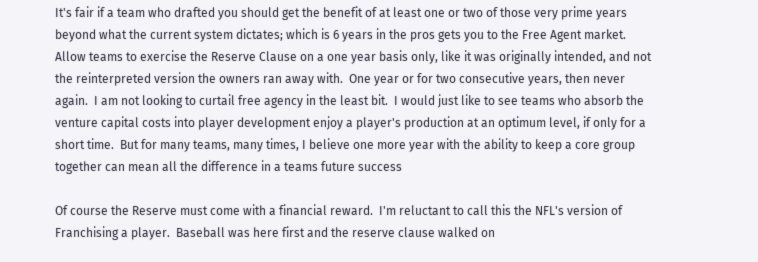It's fair if a team who drafted you should get the benefit of at least one or two of those very prime years beyond what the current system dictates; which is 6 years in the pros gets you to the Free Agent market.
Allow teams to exercise the Reserve Clause on a one year basis only, like it was originally intended, and not the reinterpreted version the owners ran away with.  One year or for two consecutive years, then never again.  I am not looking to curtail free agency in the least bit.  I would just like to see teams who absorb the venture capital costs into player development enjoy a player's production at an optimum level, if only for a short time.  But for many teams, many times, I believe one more year with the ability to keep a core group together can mean all the difference in a teams future success

Of course the Reserve must come with a financial reward.  I'm reluctant to call this the NFL's version of Franchising a player.  Baseball was here first and the reserve clause walked on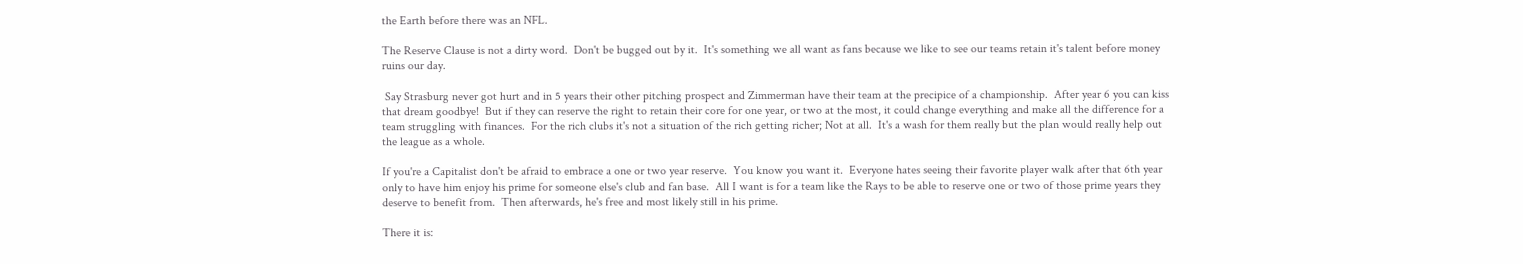the Earth before there was an NFL.

The Reserve Clause is not a dirty word.  Don't be bugged out by it.  It's something we all want as fans because we like to see our teams retain it's talent before money ruins our day.

 Say Strasburg never got hurt and in 5 years their other pitching prospect and Zimmerman have their team at the precipice of a championship.  After year 6 you can kiss that dream goodbye!  But if they can reserve the right to retain their core for one year, or two at the most, it could change everything and make all the difference for a team struggling with finances.  For the rich clubs it's not a situation of the rich getting richer; Not at all.  It's a wash for them really but the plan would really help out the league as a whole.

If you're a Capitalist don't be afraid to embrace a one or two year reserve.  You know you want it.  Everyone hates seeing their favorite player walk after that 6th year only to have him enjoy his prime for someone else's club and fan base.  All I want is for a team like the Rays to be able to reserve one or two of those prime years they deserve to benefit from.  Then afterwards, he's free and most likely still in his prime.

There it is: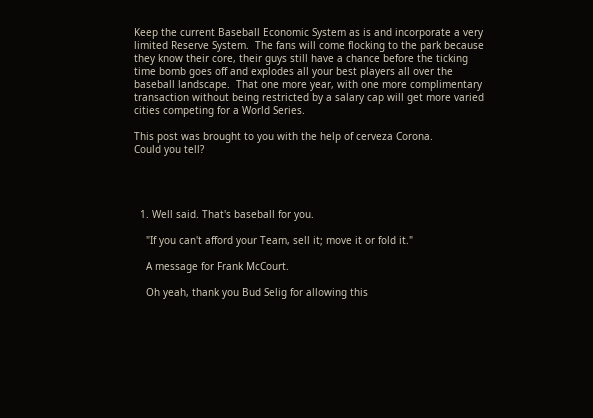Keep the current Baseball Economic System as is and incorporate a very limited Reserve System.  The fans will come flocking to the park because they know their core, their guys still have a chance before the ticking time bomb goes off and explodes all your best players all over the baseball landscape.  That one more year, with one more complimentary transaction without being restricted by a salary cap will get more varied cities competing for a World Series.

This post was brought to you with the help of cerveza Corona.
Could you tell?




  1. Well said. That's baseball for you.

    "If you can't afford your Team, sell it; move it or fold it."

    A message for Frank McCourt.

    Oh yeah, thank you Bud Selig for allowing this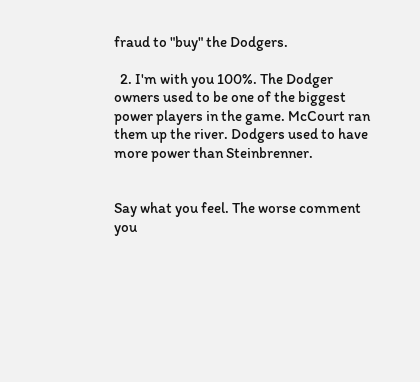fraud to "buy" the Dodgers.

  2. I'm with you 100%. The Dodger owners used to be one of the biggest power players in the game. McCourt ran them up the river. Dodgers used to have more power than Steinbrenner.


Say what you feel. The worse comment you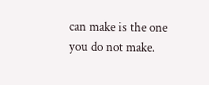can make is the one you do not make.